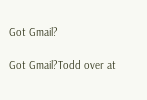Got Gmail?

Got Gmail?Todd over at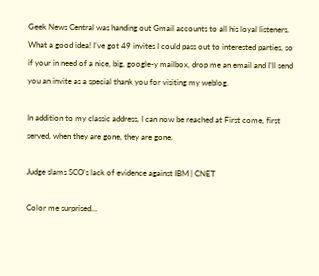Geek News Central was handing out Gmail accounts to all his loyal listeners. What a good idea! I’ve got 49 invites I could pass out to interested parties, so if your in need of a nice, big, google-y mailbox, drop me an email and I’ll send you an invite as a special thank you for visiting my weblog.

In addition to my classic address, I can now be reached at First come, first served, when they are gone, they are gone.

Judge slams SCO’s lack of evidence against IBM | CNET

Color me surprised…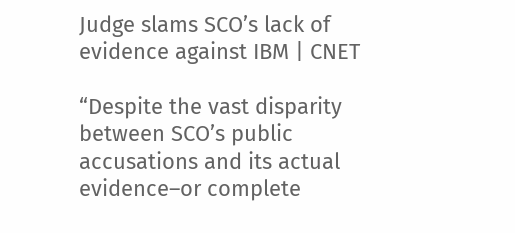Judge slams SCO’s lack of evidence against IBM | CNET

“Despite the vast disparity between SCO’s public accusations and its actual evidence–or complete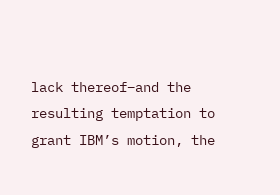lack thereof–and the resulting temptation to grant IBM’s motion, the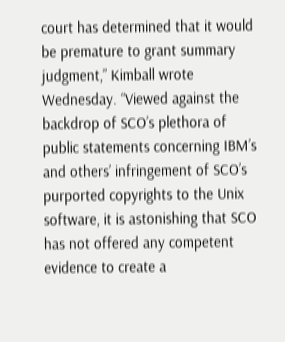court has determined that it would be premature to grant summary judgment,” Kimball wrote Wednesday. “Viewed against the backdrop of SCO’s plethora of public statements concerning IBM’s and others’ infringement of SCO’s purported copyrights to the Unix software, it is astonishing that SCO has not offered any competent evidence to create a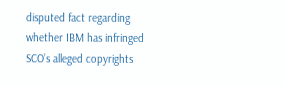disputed fact regarding whether IBM has infringed SCO’s alleged copyrights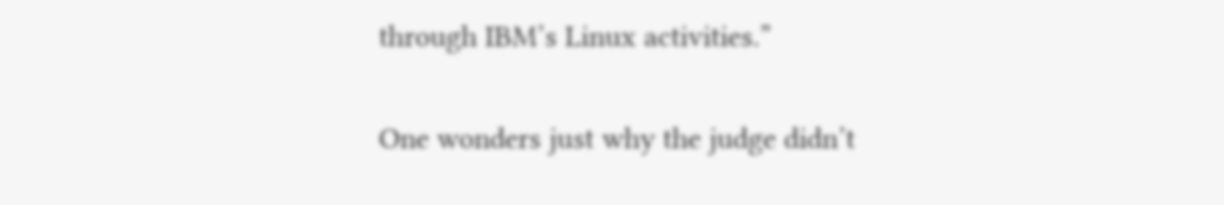through IBM’s Linux activities.”

One wonders just why the judge didn’t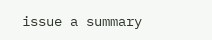issue a summary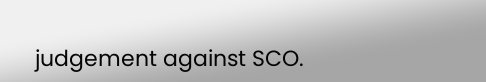judgement against SCO.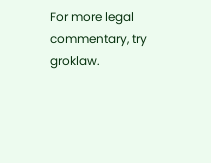For more legal commentary, try groklaw.